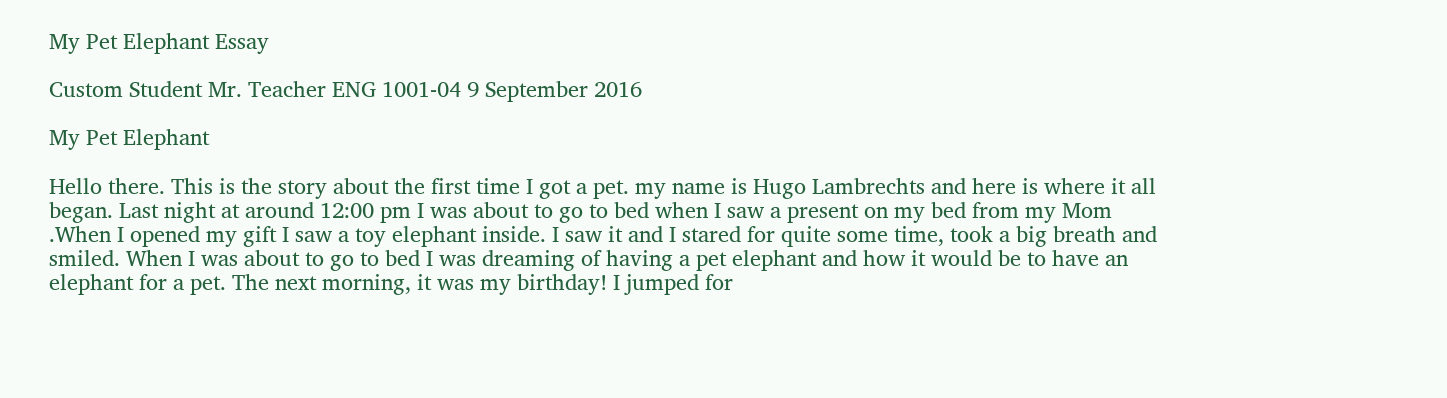My Pet Elephant Essay

Custom Student Mr. Teacher ENG 1001-04 9 September 2016

My Pet Elephant

Hello there. This is the story about the first time I got a pet. my name is Hugo Lambrechts and here is where it all began. Last night at around 12:00 pm I was about to go to bed when I saw a present on my bed from my Mom .When I opened my gift I saw a toy elephant inside. I saw it and I stared for quite some time, took a big breath and smiled. When I was about to go to bed I was dreaming of having a pet elephant and how it would be to have an elephant for a pet. The next morning, it was my birthday! I jumped for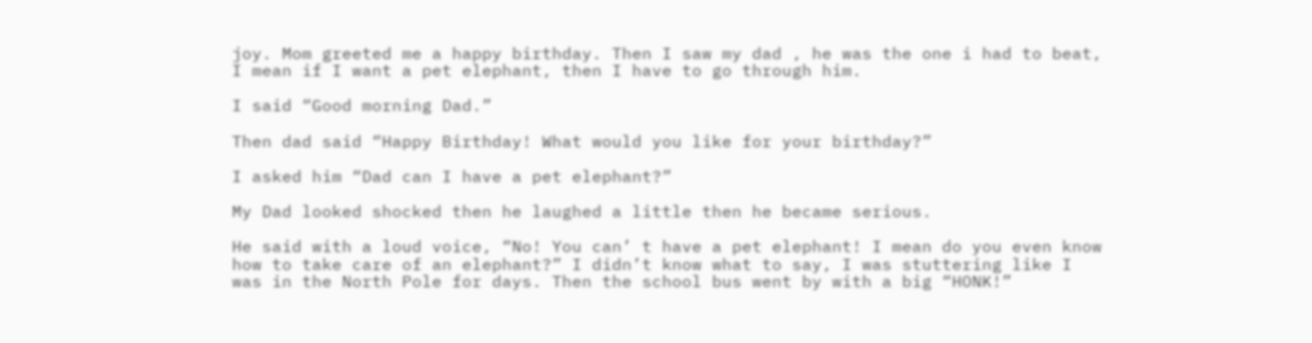joy. Mom greeted me a happy birthday. Then I saw my dad , he was the one i had to beat, I mean if I want a pet elephant, then I have to go through him.

I said “Good morning Dad.”

Then dad said “Happy Birthday! What would you like for your birthday?”

I asked him “Dad can I have a pet elephant?”

My Dad looked shocked then he laughed a little then he became serious.

He said with a loud voice, “No! You can’ t have a pet elephant! I mean do you even know how to take care of an elephant?” I didn’t know what to say, I was stuttering like I was in the North Pole for days. Then the school bus went by with a big “HONK!”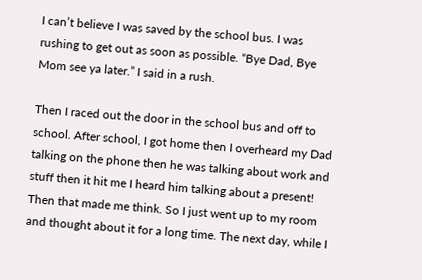I can’t believe I was saved by the school bus. I was rushing to get out as soon as possible. “Bye Dad, Bye Mom see ya later.” I said in a rush.

Then I raced out the door in the school bus and off to school. After school, I got home then I overheard my Dad talking on the phone then he was talking about work and stuff then it hit me I heard him talking about a present! Then that made me think. So I just went up to my room and thought about it for a long time. The next day, while I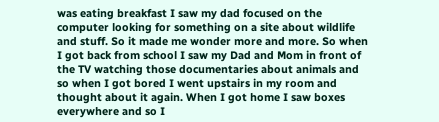was eating breakfast I saw my dad focused on the computer looking for something on a site about wildlife and stuff. So it made me wonder more and more. So when I got back from school I saw my Dad and Mom in front of the TV watching those documentaries about animals and so when I got bored I went upstairs in my room and thought about it again. When I got home I saw boxes everywhere and so I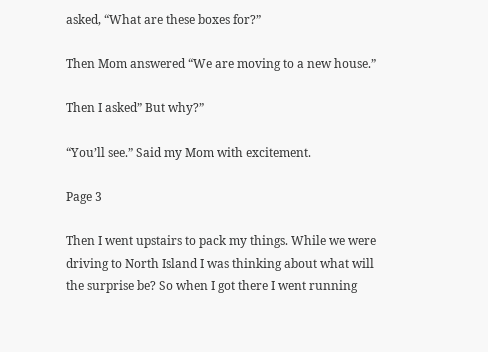asked, “What are these boxes for?”

Then Mom answered “We are moving to a new house.”

Then I asked” But why?”

“You’ll see.” Said my Mom with excitement.

Page 3

Then I went upstairs to pack my things. While we were driving to North Island I was thinking about what will the surprise be? So when I got there I went running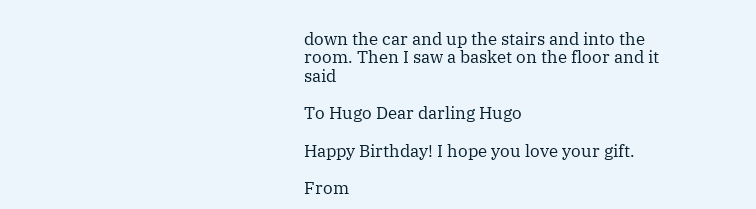down the car and up the stairs and into the room. Then I saw a basket on the floor and it said

To Hugo Dear darling Hugo

Happy Birthday! I hope you love your gift.

From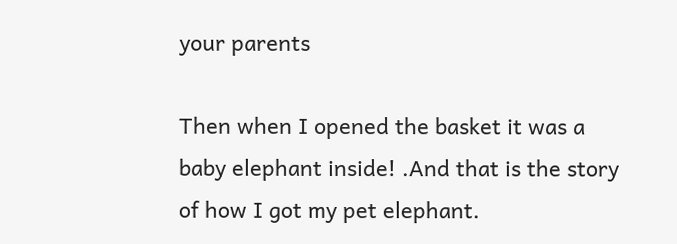your parents

Then when I opened the basket it was a baby elephant inside! .And that is the story of how I got my pet elephant.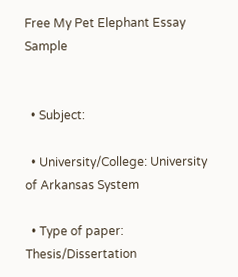Free My Pet Elephant Essay Sample


  • Subject:

  • University/College: University of Arkansas System

  • Type of paper: Thesis/Dissertation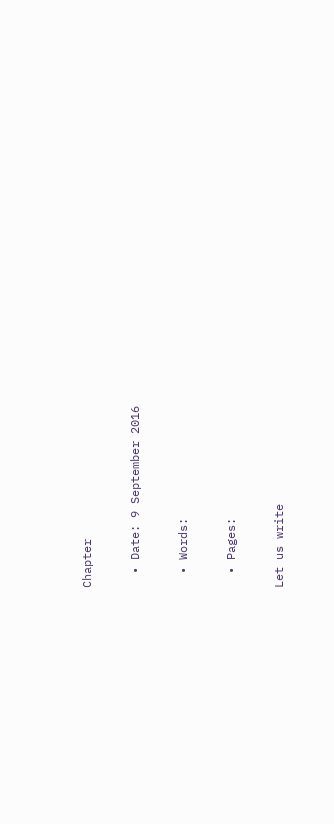Chapter

  • Date: 9 September 2016

  • Words:

  • Pages:

Let us write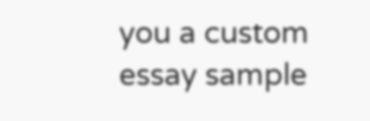you a custom essay sample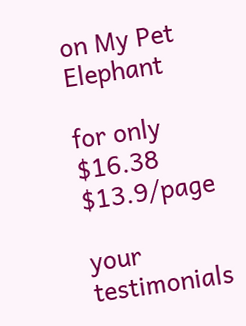on My Pet Elephant

for only $16.38 $13.9/page

your testimonials